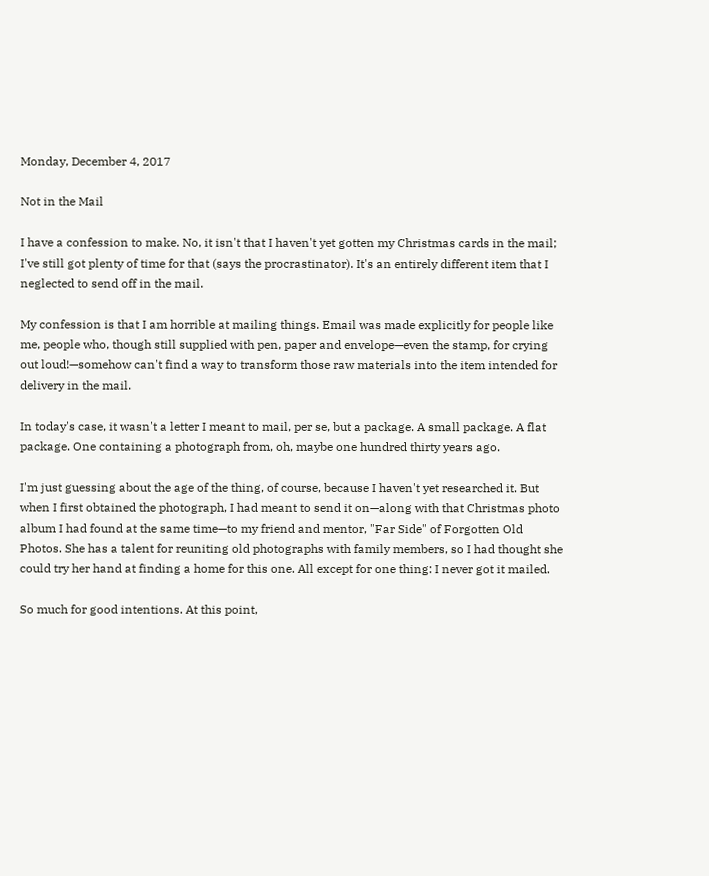Monday, December 4, 2017

Not in the Mail

I have a confession to make. No, it isn't that I haven't yet gotten my Christmas cards in the mail; I've still got plenty of time for that (says the procrastinator). It's an entirely different item that I neglected to send off in the mail.

My confession is that I am horrible at mailing things. Email was made explicitly for people like me, people who, though still supplied with pen, paper and envelope—even the stamp, for crying out loud!—somehow can't find a way to transform those raw materials into the item intended for delivery in the mail.

In today's case, it wasn't a letter I meant to mail, per se, but a package. A small package. A flat package. One containing a photograph from, oh, maybe one hundred thirty years ago.

I'm just guessing about the age of the thing, of course, because I haven't yet researched it. But when I first obtained the photograph, I had meant to send it on—along with that Christmas photo album I had found at the same time—to my friend and mentor, "Far Side" of Forgotten Old Photos. She has a talent for reuniting old photographs with family members, so I had thought she could try her hand at finding a home for this one. All except for one thing: I never got it mailed.

So much for good intentions. At this point,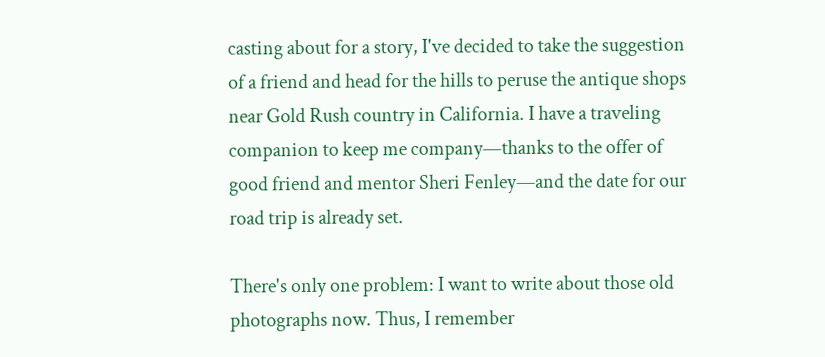casting about for a story, I've decided to take the suggestion of a friend and head for the hills to peruse the antique shops near Gold Rush country in California. I have a traveling companion to keep me company—thanks to the offer of good friend and mentor Sheri Fenley—and the date for our road trip is already set.

There's only one problem: I want to write about those old photographs now. Thus, I remember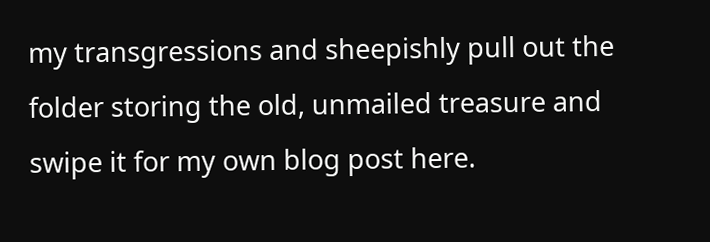my transgressions and sheepishly pull out the folder storing the old, unmailed treasure and swipe it for my own blog post here.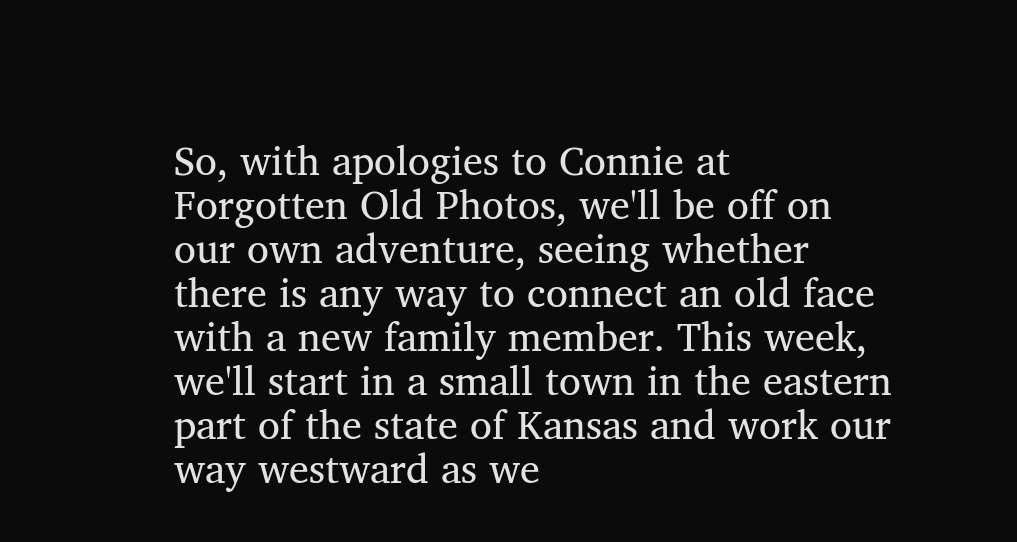So, with apologies to Connie at Forgotten Old Photos, we'll be off on our own adventure, seeing whether there is any way to connect an old face with a new family member. This week, we'll start in a small town in the eastern part of the state of Kansas and work our way westward as we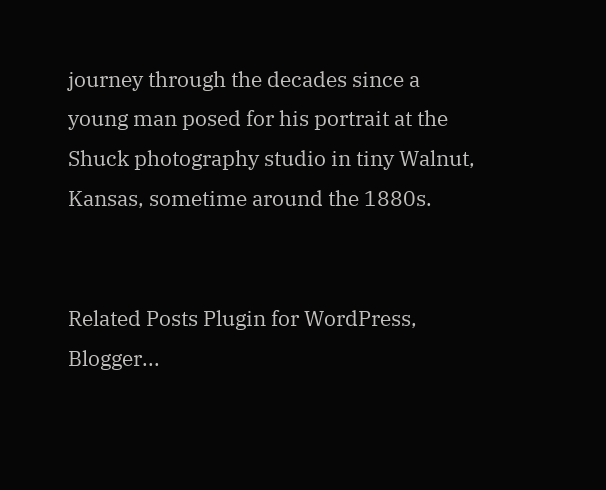journey through the decades since a young man posed for his portrait at the Shuck photography studio in tiny Walnut, Kansas, sometime around the 1880s.


Related Posts Plugin for WordPress, Blogger...